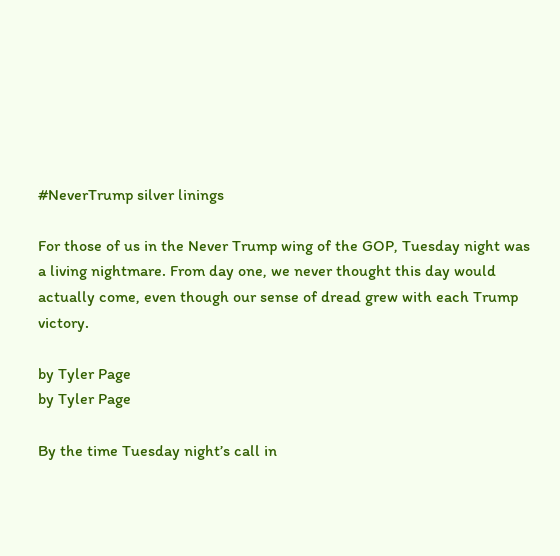#NeverTrump silver linings

For those of us in the Never Trump wing of the GOP, Tuesday night was a living nightmare. From day one, we never thought this day would actually come, even though our sense of dread grew with each Trump victory.

by Tyler Page
by Tyler Page

By the time Tuesday night’s call in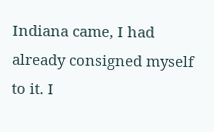Indiana came, I had already consigned myself to it. I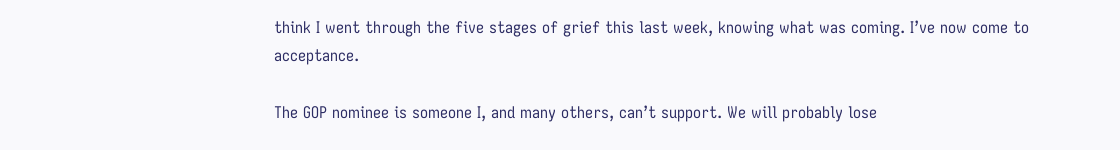think I went through the five stages of grief this last week, knowing what was coming. I’ve now come to acceptance.

The GOP nominee is someone I, and many others, can’t support. We will probably lose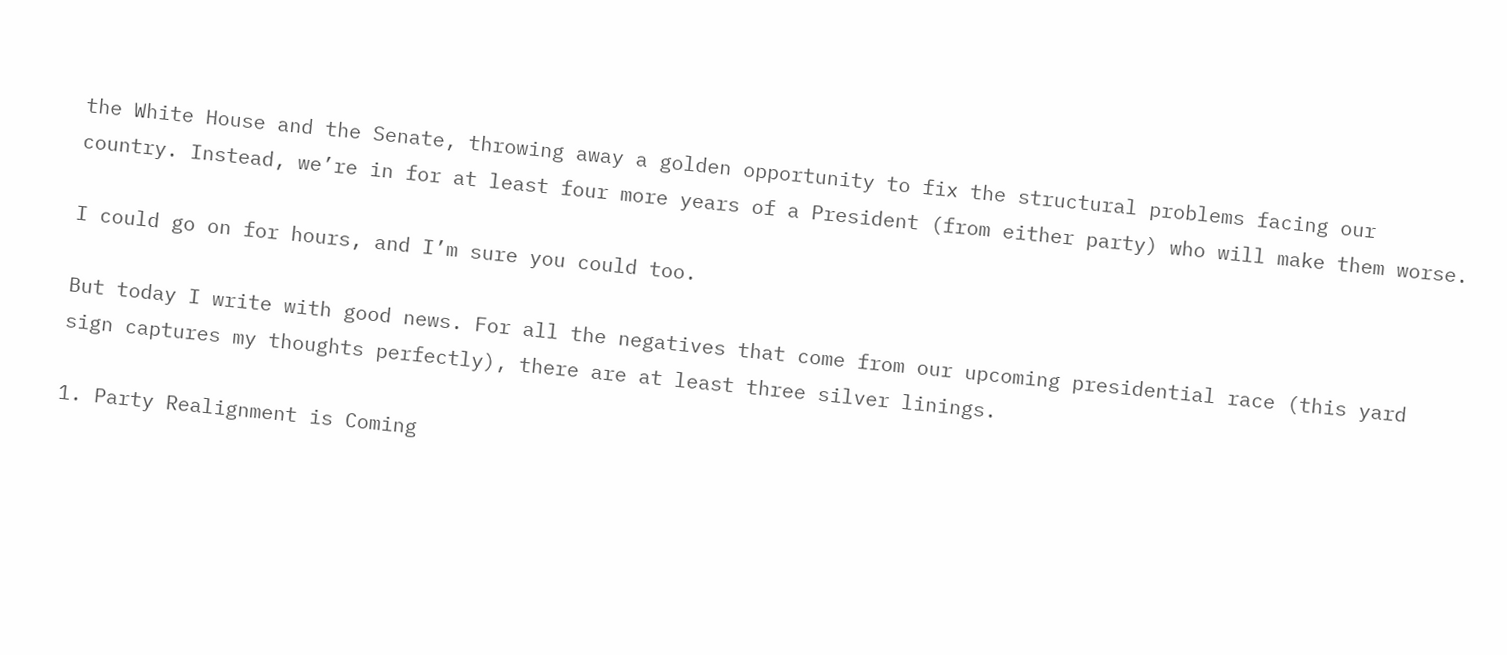the White House and the Senate, throwing away a golden opportunity to fix the structural problems facing our country. Instead, we’re in for at least four more years of a President (from either party) who will make them worse.

I could go on for hours, and I’m sure you could too.

But today I write with good news. For all the negatives that come from our upcoming presidential race (this yard sign captures my thoughts perfectly), there are at least three silver linings.

1. Party Realignment is Coming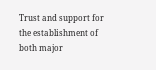Trust and support for the establishment of both major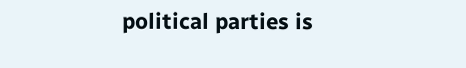political parties is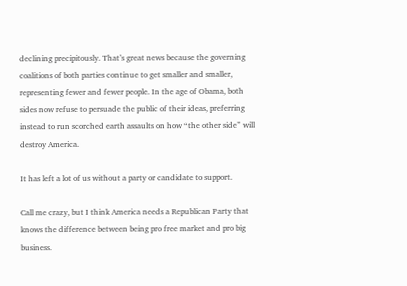declining precipitously. That’s great news because the governing coalitions of both parties continue to get smaller and smaller, representing fewer and fewer people. In the age of Obama, both sides now refuse to persuade the public of their ideas, preferring instead to run scorched earth assaults on how “the other side” will destroy America.

It has left a lot of us without a party or candidate to support.

Call me crazy, but I think America needs a Republican Party that knows the difference between being pro free market and pro big business.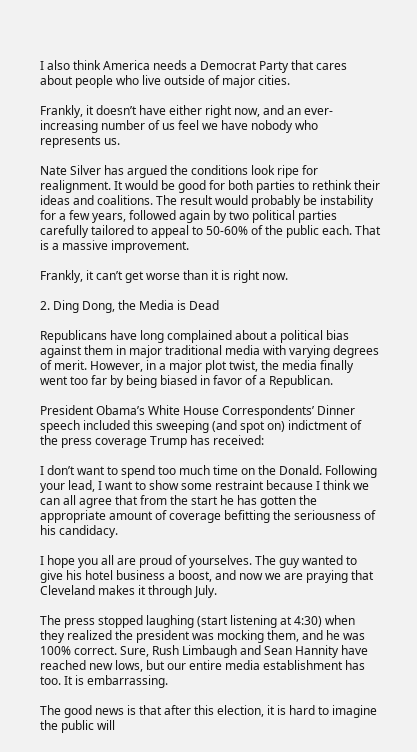I also think America needs a Democrat Party that cares about people who live outside of major cities.

Frankly, it doesn’t have either right now, and an ever-increasing number of us feel we have nobody who represents us.

Nate Silver has argued the conditions look ripe for realignment. It would be good for both parties to rethink their ideas and coalitions. The result would probably be instability for a few years, followed again by two political parties carefully tailored to appeal to 50-60% of the public each. That is a massive improvement.

Frankly, it can’t get worse than it is right now.

2. Ding Dong, the Media is Dead

Republicans have long complained about a political bias against them in major traditional media with varying degrees of merit. However, in a major plot twist, the media finally went too far by being biased in favor of a Republican.

President Obama’s White House Correspondents’ Dinner speech included this sweeping (and spot on) indictment of the press coverage Trump has received:

I don’t want to spend too much time on the Donald. Following your lead, I want to show some restraint because I think we can all agree that from the start he has gotten the appropriate amount of coverage befitting the seriousness of his candidacy.

I hope you all are proud of yourselves. The guy wanted to give his hotel business a boost, and now we are praying that Cleveland makes it through July.

The press stopped laughing (start listening at 4:30) when they realized the president was mocking them, and he was 100% correct. Sure, Rush Limbaugh and Sean Hannity have reached new lows, but our entire media establishment has too. It is embarrassing.

The good news is that after this election, it is hard to imagine the public will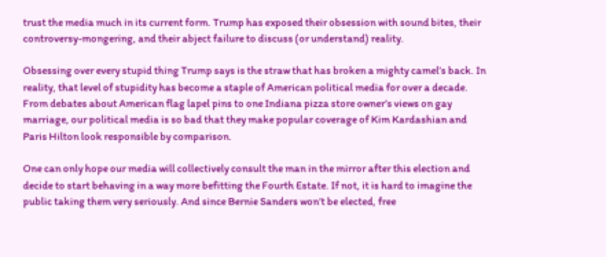trust the media much in its current form. Trump has exposed their obsession with sound bites, their controversy-mongering, and their abject failure to discuss (or understand) reality.

Obsessing over every stupid thing Trump says is the straw that has broken a mighty camel’s back. In reality, that level of stupidity has become a staple of American political media for over a decade. From debates about American flag lapel pins to one Indiana pizza store owner’s views on gay marriage, our political media is so bad that they make popular coverage of Kim Kardashian and Paris Hilton look responsible by comparison.

One can only hope our media will collectively consult the man in the mirror after this election and decide to start behaving in a way more befitting the Fourth Estate. If not, it is hard to imagine the public taking them very seriously. And since Bernie Sanders won’t be elected, free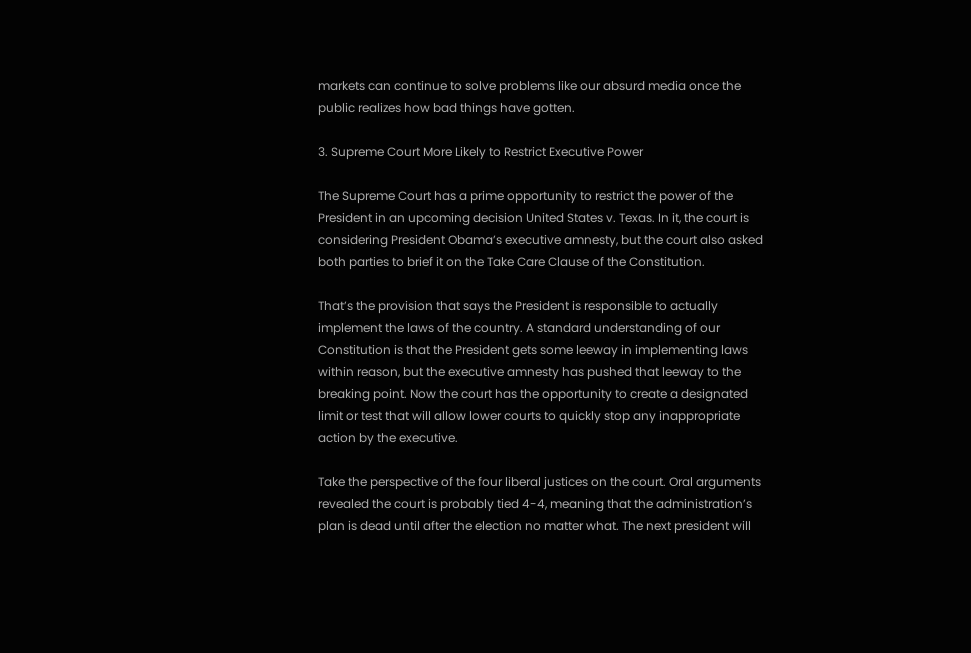markets can continue to solve problems like our absurd media once the public realizes how bad things have gotten.

3. Supreme Court More Likely to Restrict Executive Power

The Supreme Court has a prime opportunity to restrict the power of the President in an upcoming decision United States v. Texas. In it, the court is considering President Obama’s executive amnesty, but the court also asked both parties to brief it on the Take Care Clause of the Constitution.

That’s the provision that says the President is responsible to actually implement the laws of the country. A standard understanding of our Constitution is that the President gets some leeway in implementing laws within reason, but the executive amnesty has pushed that leeway to the breaking point. Now the court has the opportunity to create a designated limit or test that will allow lower courts to quickly stop any inappropriate action by the executive.

Take the perspective of the four liberal justices on the court. Oral arguments revealed the court is probably tied 4-4, meaning that the administration’s plan is dead until after the election no matter what. The next president will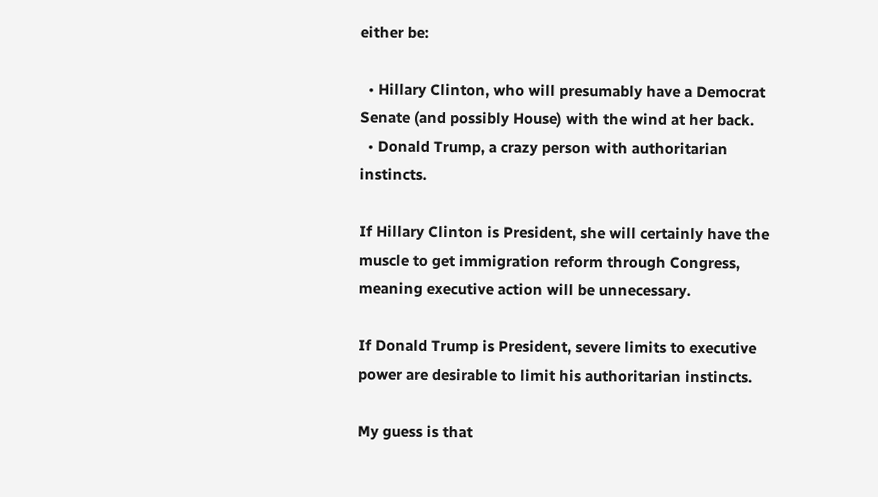either be:

  • Hillary Clinton, who will presumably have a Democrat Senate (and possibly House) with the wind at her back.
  • Donald Trump, a crazy person with authoritarian instincts.

If Hillary Clinton is President, she will certainly have the muscle to get immigration reform through Congress, meaning executive action will be unnecessary.

If Donald Trump is President, severe limits to executive power are desirable to limit his authoritarian instincts.

My guess is that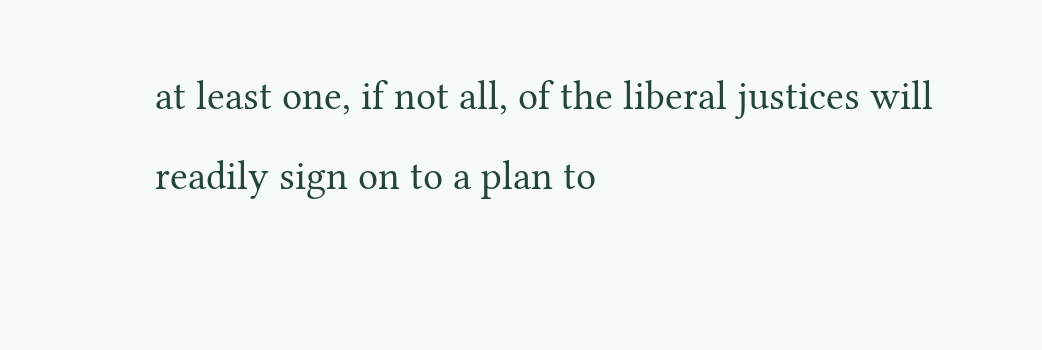at least one, if not all, of the liberal justices will readily sign on to a plan to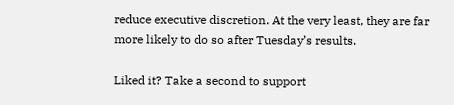reduce executive discretion. At the very least, they are far more likely to do so after Tuesday’s results.

Liked it? Take a second to support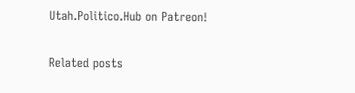Utah.Politico.Hub on Patreon!

Related posts